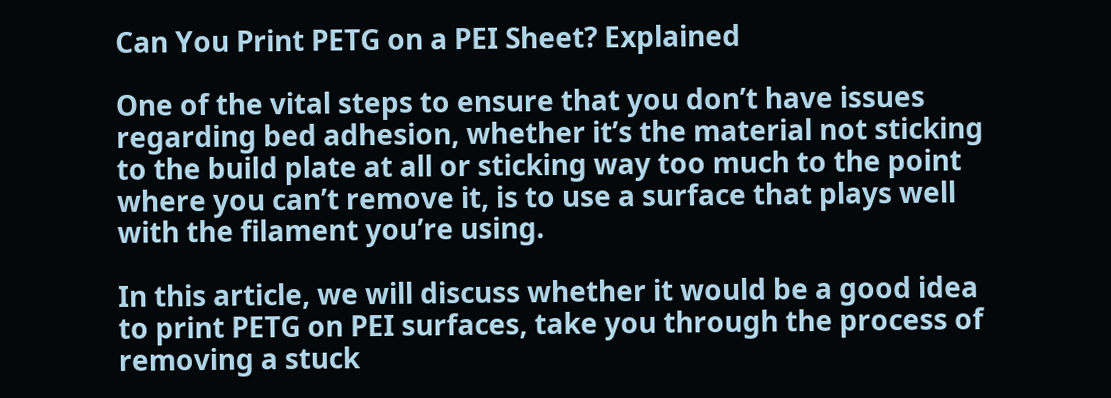Can You Print PETG on a PEI Sheet? Explained

One of the vital steps to ensure that you don’t have issues regarding bed adhesion, whether it’s the material not sticking to the build plate at all or sticking way too much to the point where you can’t remove it, is to use a surface that plays well with the filament you’re using.

In this article, we will discuss whether it would be a good idea to print PETG on PEI surfaces, take you through the process of removing a stuck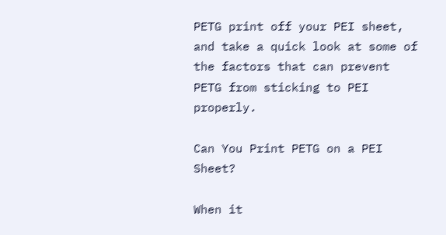PETG print off your PEI sheet, and take a quick look at some of the factors that can prevent PETG from sticking to PEI properly.

Can You Print PETG on a PEI Sheet?

When it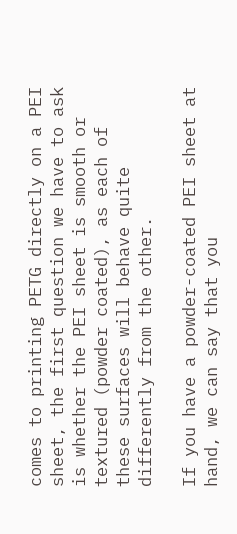comes to printing PETG directly on a PEI sheet, the first question we have to ask is whether the PEI sheet is smooth or textured (powder coated), as each of these surfaces will behave quite differently from the other.

If you have a powder-coated PEI sheet at hand, we can say that you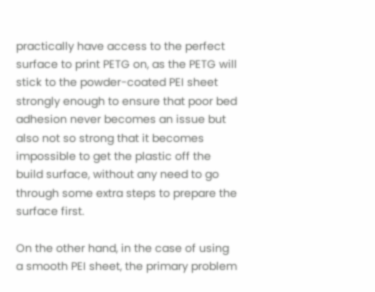practically have access to the perfect surface to print PETG on, as the PETG will stick to the powder-coated PEI sheet strongly enough to ensure that poor bed adhesion never becomes an issue but also not so strong that it becomes impossible to get the plastic off the build surface, without any need to go through some extra steps to prepare the surface first.

On the other hand, in the case of using a smooth PEI sheet, the primary problem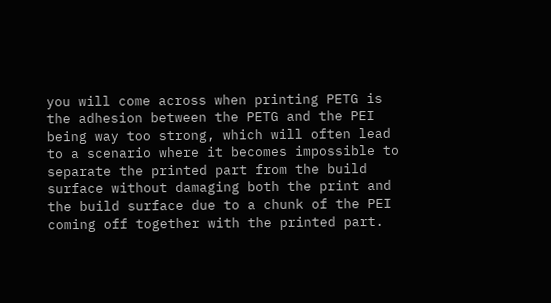you will come across when printing PETG is the adhesion between the PETG and the PEI being way too strong, which will often lead to a scenario where it becomes impossible to separate the printed part from the build surface without damaging both the print and the build surface due to a chunk of the PEI coming off together with the printed part.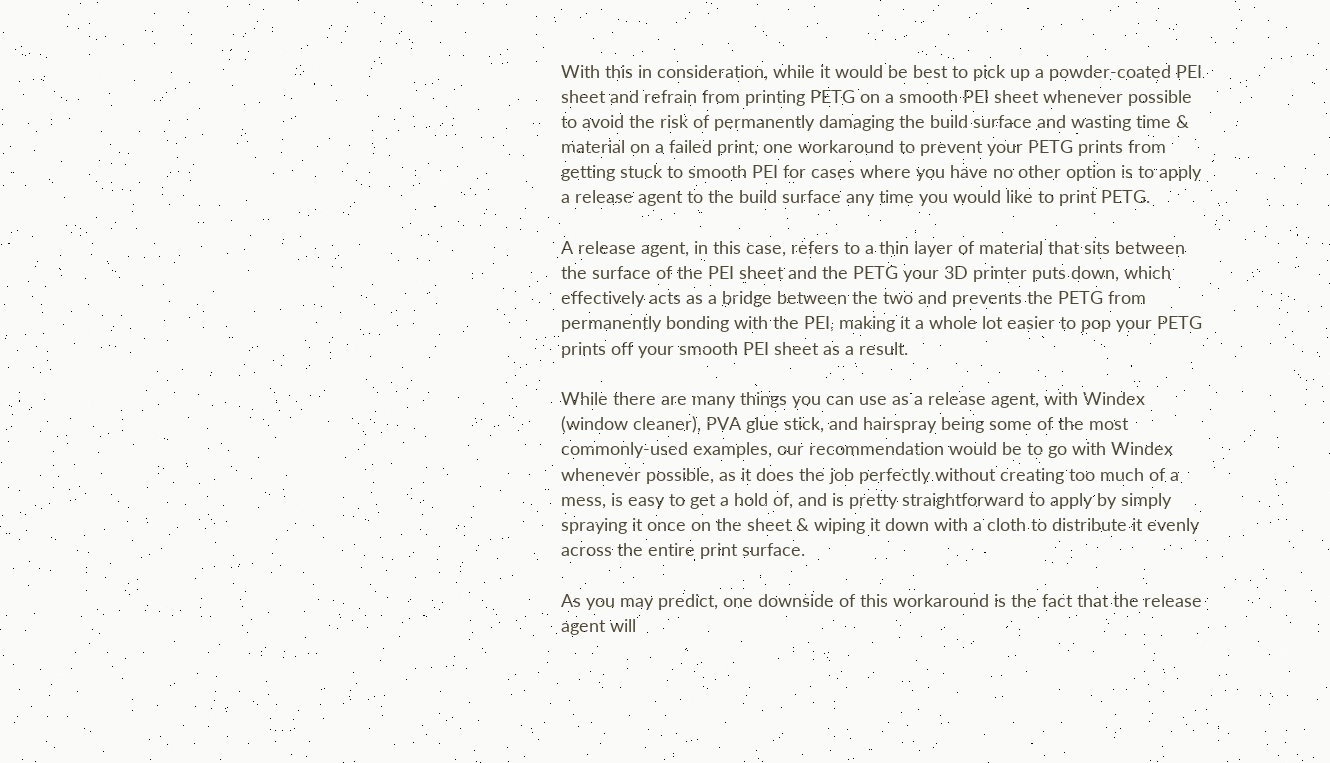With this in consideration, while it would be best to pick up a powder-coated PEI sheet and refrain from printing PETG on a smooth PEI sheet whenever possible to avoid the risk of permanently damaging the build surface and wasting time & material on a failed print, one workaround to prevent your PETG prints from getting stuck to smooth PEI for cases where you have no other option is to apply a release agent to the build surface any time you would like to print PETG.

A release agent, in this case, refers to a thin layer of material that sits between the surface of the PEI sheet and the PETG your 3D printer puts down, which effectively acts as a bridge between the two and prevents the PETG from permanently bonding with the PEI, making it a whole lot easier to pop your PETG prints off your smooth PEI sheet as a result.

While there are many things you can use as a release agent, with Windex (window cleaner), PVA glue stick, and hairspray being some of the most commonly-used examples, our recommendation would be to go with Windex whenever possible, as it does the job perfectly without creating too much of a mess, is easy to get a hold of, and is pretty straightforward to apply by simply spraying it once on the sheet & wiping it down with a cloth to distribute it evenly across the entire print surface.

As you may predict, one downside of this workaround is the fact that the release agent will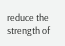reduce the strength of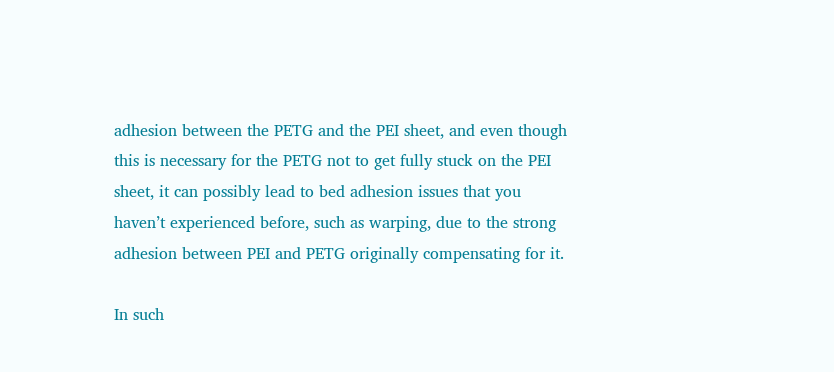adhesion between the PETG and the PEI sheet, and even though this is necessary for the PETG not to get fully stuck on the PEI sheet, it can possibly lead to bed adhesion issues that you haven’t experienced before, such as warping, due to the strong adhesion between PEI and PETG originally compensating for it.

In such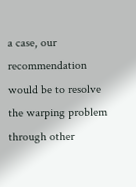a case, our recommendation would be to resolve the warping problem through other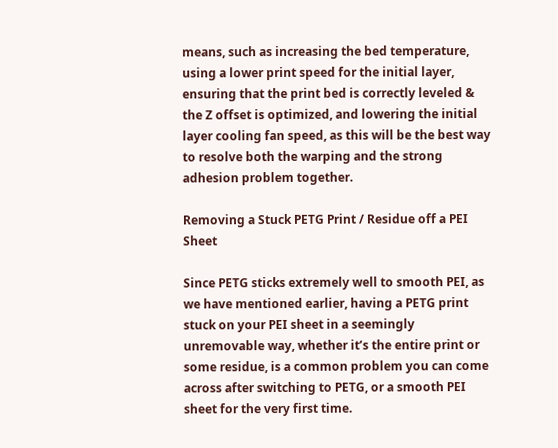means, such as increasing the bed temperature, using a lower print speed for the initial layer, ensuring that the print bed is correctly leveled & the Z offset is optimized, and lowering the initial layer cooling fan speed, as this will be the best way to resolve both the warping and the strong adhesion problem together.

Removing a Stuck PETG Print / Residue off a PEI Sheet

Since PETG sticks extremely well to smooth PEI, as we have mentioned earlier, having a PETG print stuck on your PEI sheet in a seemingly unremovable way, whether it’s the entire print or some residue, is a common problem you can come across after switching to PETG, or a smooth PEI sheet for the very first time.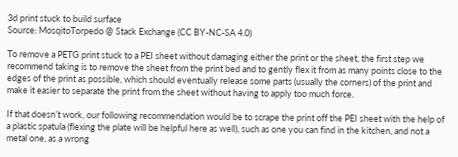3d print stuck to build surface
Source: MosqitoTorpedo @ Stack Exchange (CC BY-NC-SA 4.0)

To remove a PETG print stuck to a PEI sheet without damaging either the print or the sheet, the first step we recommend taking is to remove the sheet from the print bed and to gently flex it from as many points close to the edges of the print as possible, which should eventually release some parts (usually the corners) of the print and make it easier to separate the print from the sheet without having to apply too much force.

If that doesn’t work, our following recommendation would be to scrape the print off the PEI sheet with the help of a plastic spatula (flexing the plate will be helpful here as well), such as one you can find in the kitchen, and not a metal one, as a wrong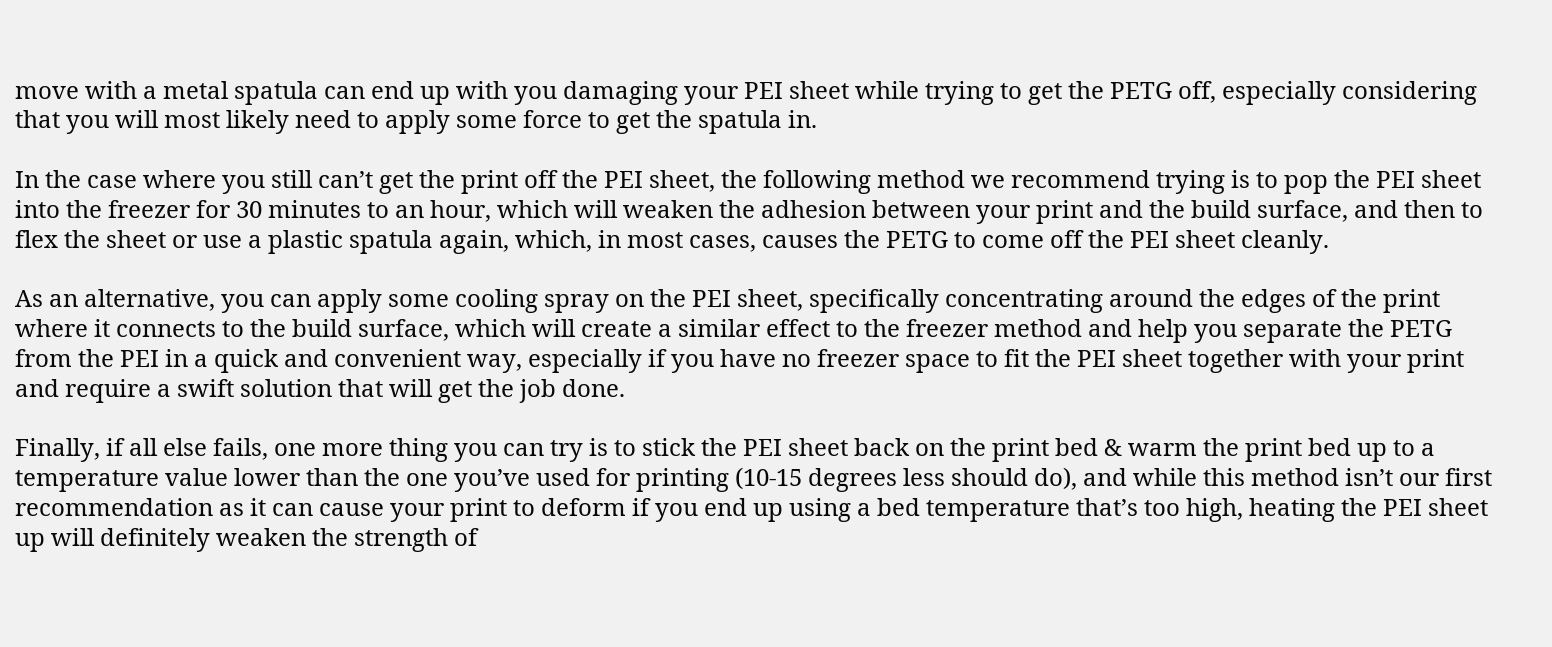move with a metal spatula can end up with you damaging your PEI sheet while trying to get the PETG off, especially considering that you will most likely need to apply some force to get the spatula in.

In the case where you still can’t get the print off the PEI sheet, the following method we recommend trying is to pop the PEI sheet into the freezer for 30 minutes to an hour, which will weaken the adhesion between your print and the build surface, and then to flex the sheet or use a plastic spatula again, which, in most cases, causes the PETG to come off the PEI sheet cleanly.

As an alternative, you can apply some cooling spray on the PEI sheet, specifically concentrating around the edges of the print where it connects to the build surface, which will create a similar effect to the freezer method and help you separate the PETG from the PEI in a quick and convenient way, especially if you have no freezer space to fit the PEI sheet together with your print and require a swift solution that will get the job done.

Finally, if all else fails, one more thing you can try is to stick the PEI sheet back on the print bed & warm the print bed up to a temperature value lower than the one you’ve used for printing (10-15 degrees less should do), and while this method isn’t our first recommendation as it can cause your print to deform if you end up using a bed temperature that’s too high, heating the PEI sheet up will definitely weaken the strength of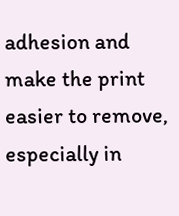adhesion and make the print easier to remove, especially in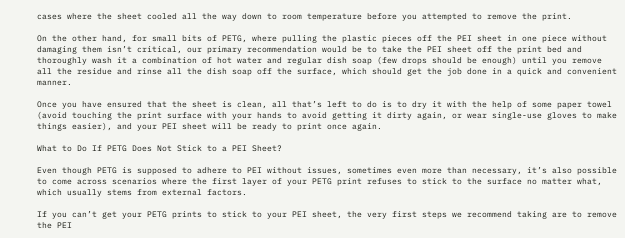cases where the sheet cooled all the way down to room temperature before you attempted to remove the print.

On the other hand, for small bits of PETG, where pulling the plastic pieces off the PEI sheet in one piece without damaging them isn’t critical, our primary recommendation would be to take the PEI sheet off the print bed and thoroughly wash it a combination of hot water and regular dish soap (few drops should be enough) until you remove all the residue and rinse all the dish soap off the surface, which should get the job done in a quick and convenient manner.

Once you have ensured that the sheet is clean, all that’s left to do is to dry it with the help of some paper towel (avoid touching the print surface with your hands to avoid getting it dirty again, or wear single-use gloves to make things easier), and your PEI sheet will be ready to print once again.

What to Do If PETG Does Not Stick to a PEI Sheet?

Even though PETG is supposed to adhere to PEI without issues, sometimes even more than necessary, it’s also possible to come across scenarios where the first layer of your PETG print refuses to stick to the surface no matter what, which usually stems from external factors.

If you can’t get your PETG prints to stick to your PEI sheet, the very first steps we recommend taking are to remove the PEI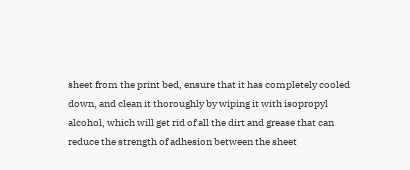sheet from the print bed, ensure that it has completely cooled down, and clean it thoroughly by wiping it with isopropyl alcohol, which will get rid of all the dirt and grease that can reduce the strength of adhesion between the sheet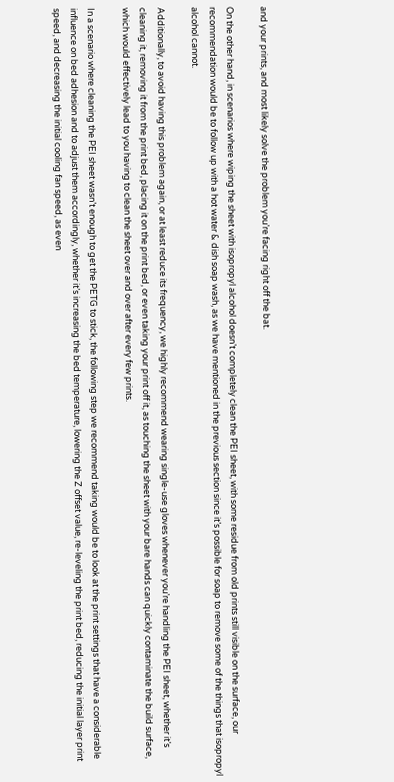and your prints, and most likely solve the problem you’re facing right off the bat.

On the other hand, in scenarios where wiping the sheet with isopropyl alcohol doesn’t completely clean the PEI sheet, with some residue from old prints still visible on the surface, our recommendation would be to follow up with a hot water & dish soap wash, as we have mentioned in the previous section since it’s possible for soap to remove some of the things that isopropyl alcohol cannot.

Additionally, to avoid having this problem again, or at least reduce its frequency, we highly recommend wearing single-use gloves whenever you’re handling the PEI sheet, whether it’s cleaning it, removing it from the print bed, placing it on the print bed, or even taking your print off it, as touching the sheet with your bare hands can quickly contaminate the build surface, which would effectively lead to you having to clean the sheet over and over after every few prints.

In a scenario where cleaning the PEI sheet wasn’t enough to get the PETG to stick, the following step we recommend taking would be to look at the print settings that have a considerable influence on bed adhesion and to adjust them accordingly, whether it’s increasing the bed temperature, lowering the Z offset value, re-leveling the print bed, reducing the initial layer print speed, and decreasing the initial cooling fan speed, as even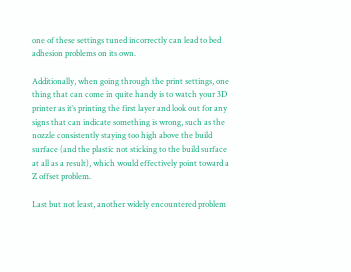one of these settings tuned incorrectly can lead to bed adhesion problems on its own.

Additionally, when going through the print settings, one thing that can come in quite handy is to watch your 3D printer as it’s printing the first layer and look out for any signs that can indicate something is wrong, such as the nozzle consistently staying too high above the build surface (and the plastic not sticking to the build surface at all as a result), which would effectively point toward a Z offset problem.

Last but not least, another widely encountered problem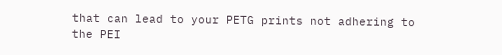that can lead to your PETG prints not adhering to the PEI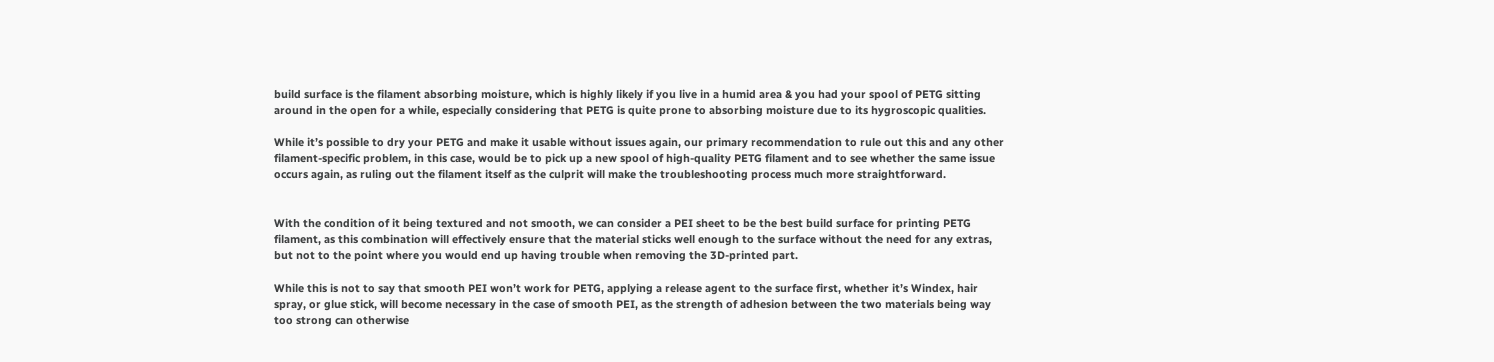build surface is the filament absorbing moisture, which is highly likely if you live in a humid area & you had your spool of PETG sitting around in the open for a while, especially considering that PETG is quite prone to absorbing moisture due to its hygroscopic qualities.

While it’s possible to dry your PETG and make it usable without issues again, our primary recommendation to rule out this and any other filament-specific problem, in this case, would be to pick up a new spool of high-quality PETG filament and to see whether the same issue occurs again, as ruling out the filament itself as the culprit will make the troubleshooting process much more straightforward.


With the condition of it being textured and not smooth, we can consider a PEI sheet to be the best build surface for printing PETG filament, as this combination will effectively ensure that the material sticks well enough to the surface without the need for any extras, but not to the point where you would end up having trouble when removing the 3D-printed part.

While this is not to say that smooth PEI won’t work for PETG, applying a release agent to the surface first, whether it’s Windex, hair spray, or glue stick, will become necessary in the case of smooth PEI, as the strength of adhesion between the two materials being way too strong can otherwise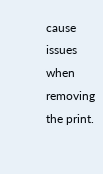cause issues when removing the print.